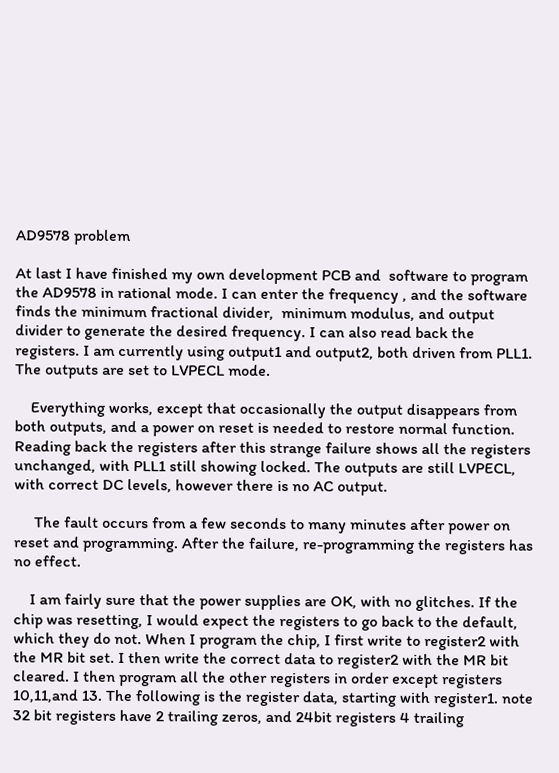AD9578 problem

At last I have finished my own development PCB and  software to program the AD9578 in rational mode. I can enter the frequency , and the software finds the minimum fractional divider,  minimum modulus, and output divider to generate the desired frequency. I can also read back the registers. I am currently using output1 and output2, both driven from PLL1. The outputs are set to LVPECL mode.

    Everything works, except that occasionally the output disappears from both outputs, and a power on reset is needed to restore normal function. Reading back the registers after this strange failure shows all the registers unchanged, with PLL1 still showing locked. The outputs are still LVPECL, with correct DC levels, however there is no AC output.

     The fault occurs from a few seconds to many minutes after power on reset and programming. After the failure, re-programming the registers has no effect.

    I am fairly sure that the power supplies are OK, with no glitches. If the chip was resetting, I would expect the registers to go back to the default, which they do not. When I program the chip, I first write to register2 with the MR bit set. I then write the correct data to register2 with the MR bit cleared. I then program all the other registers in order except registers 10,11,and 13. The following is the register data, starting with register1. note 32 bit registers have 2 trailing zeros, and 24bit registers 4 trailing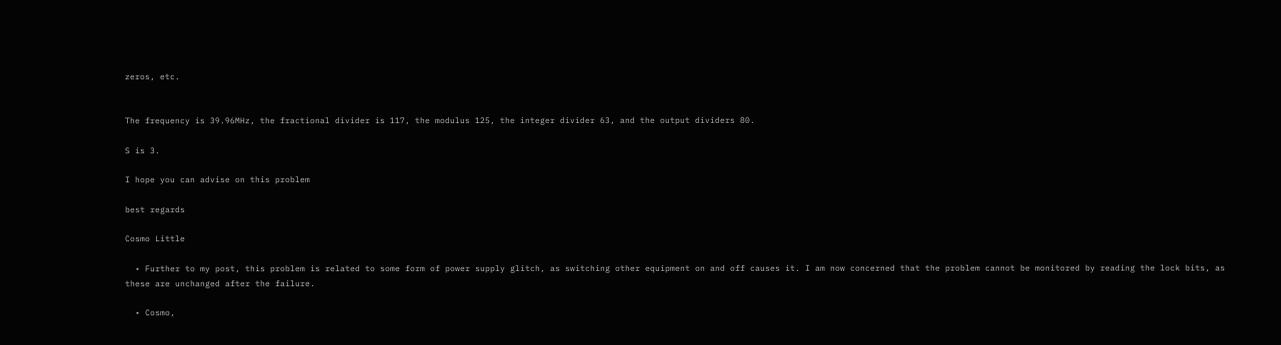zeros, etc.


The frequency is 39.96MHz, the fractional divider is 117, the modulus 125, the integer divider 63, and the output dividers 80.

S is 3.

I hope you can advise on this problem

best regards

Cosmo Little

  • Further to my post, this problem is related to some form of power supply glitch, as switching other equipment on and off causes it. I am now concerned that the problem cannot be monitored by reading the lock bits, as these are unchanged after the failure.

  • Cosmo,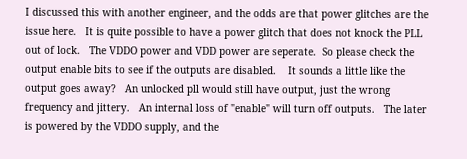I discussed this with another engineer, and the odds are that power glitches are the issue here.   It is quite possible to have a power glitch that does not knock the PLL out of lock.   The VDDO power and VDD power are seperate.  So please check the output enable bits to see if the outputs are disabled.    It sounds a little like the output goes away?   An unlocked pll would still have output, just the wrong frequency and jittery.   An internal loss of "enable" will turn off outputs.   The later is powered by the VDDO supply, and the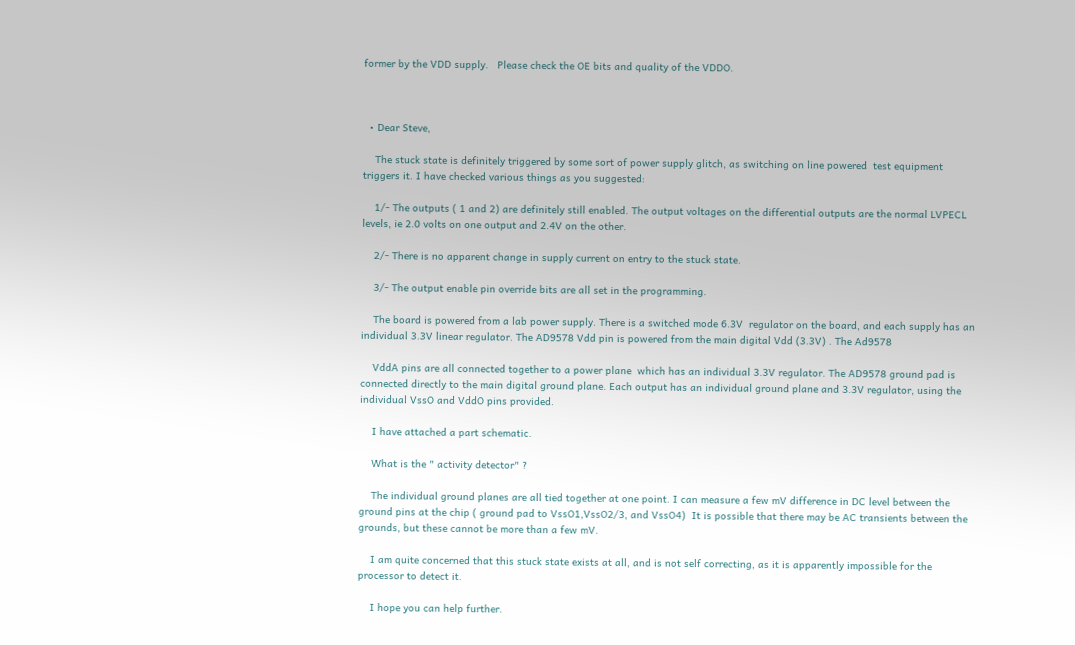former by the VDD supply.   Please check the OE bits and quality of the VDDO.



  • Dear Steve,

    The stuck state is definitely triggered by some sort of power supply glitch, as switching on line powered  test equipment triggers it. I have checked various things as you suggested:

    1/- The outputs ( 1 and 2) are definitely still enabled. The output voltages on the differential outputs are the normal LVPECL levels, ie 2.0 volts on one output and 2.4V on the other.

    2/- There is no apparent change in supply current on entry to the stuck state.

    3/- The output enable pin override bits are all set in the programming.

    The board is powered from a lab power supply. There is a switched mode 6.3V  regulator on the board, and each supply has an individual 3.3V linear regulator. The AD9578 Vdd pin is powered from the main digital Vdd (3.3V) . The Ad9578

    VddA pins are all connected together to a power plane  which has an individual 3.3V regulator. The AD9578 ground pad is connected directly to the main digital ground plane. Each output has an individual ground plane and 3.3V regulator, using the individual VssO and VddO pins provided.

    I have attached a part schematic.

    What is the " activity detector" ?

    The individual ground planes are all tied together at one point. I can measure a few mV difference in DC level between the ground pins at the chip ( ground pad to VssO1,VssO2/3, and VssO4)  It is possible that there may be AC transients between the grounds, but these cannot be more than a few mV.

    I am quite concerned that this stuck state exists at all, and is not self correcting, as it is apparently impossible for the processor to detect it.

    I hope you can help further.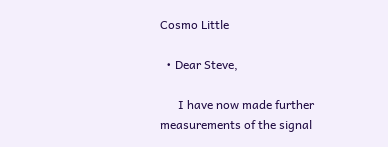Cosmo Little

  • Dear Steve,

      I have now made further measurements of the signal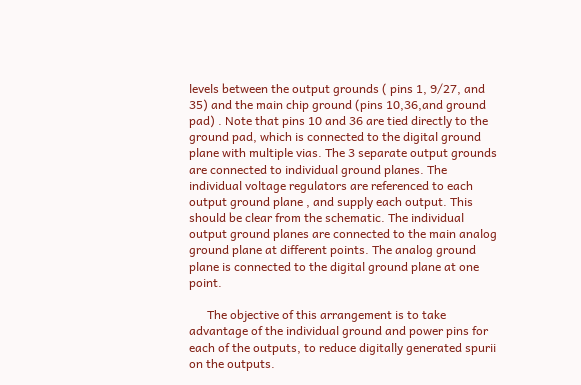levels between the output grounds ( pins 1, 9/27, and 35) and the main chip ground (pins 10,36,and ground pad) . Note that pins 10 and 36 are tied directly to the ground pad, which is connected to the digital ground plane with multiple vias. The 3 separate output grounds are connected to individual ground planes. The individual voltage regulators are referenced to each output ground plane , and supply each output. This should be clear from the schematic. The individual output ground planes are connected to the main analog ground plane at different points. The analog ground plane is connected to the digital ground plane at one point.

      The objective of this arrangement is to take advantage of the individual ground and power pins for each of the outputs, to reduce digitally generated spurii on the outputs.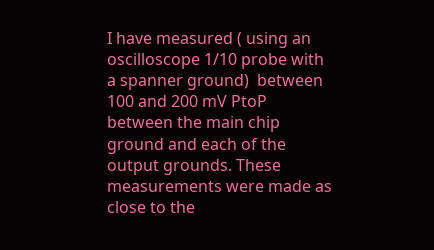I have measured ( using an oscilloscope 1/10 probe with a spanner ground)  between 100 and 200 mV PtoP between the main chip ground and each of the output grounds. These measurements were made as close to the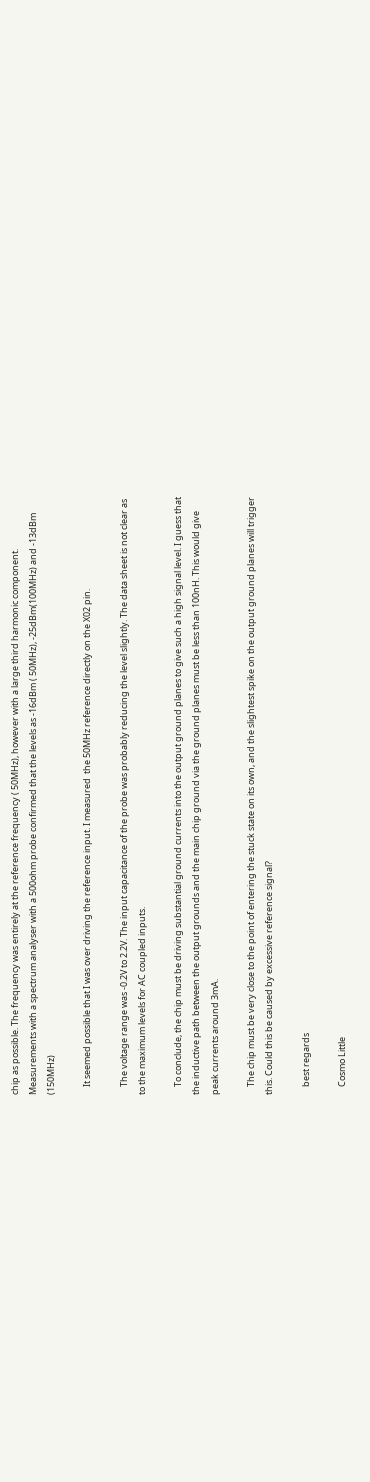chip as possible. The frequency was entirely at the reference frequency ( 50MHz), however with a large third harmonic component. Measurements with a spectrum analyser with a 500ohm probe confirmed that the levels as -16dBm ( 50MHz), -25dBm(100MHz) and -13dBm (150MHz)

    It seemed possible that I was over driving the reference input. I measured  the 50MHz reference directly on the X02 pin.

    The voltage range was -0.2V to 2.2V. The input capacitance of the probe was probably reducing the level slightly. The data sheet is not clear as to the maximum levels for AC coupled inputs.

    To conclude, the chip must be driving substantial ground currents into the output ground planes to give such a high signal level. I guess that the inductive path between the output grounds and the main chip ground via the ground planes must be less than 100nH. This would give peak currents around 3mA.

    The chip must be very close to the point of entering the stuck state on its own, and the slightest spike on the output ground planes will trigger this. Could this be caused by excessive reference signal?

    best regards

    Cosmo Little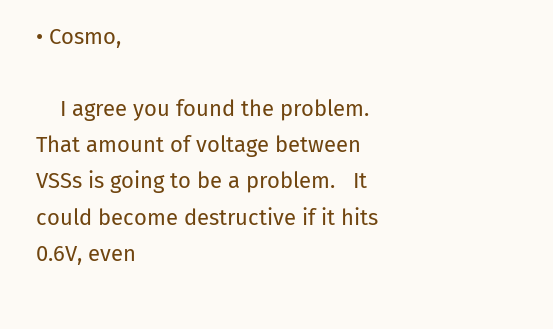• Cosmo,

    I agree you found the problem.   That amount of voltage between VSSs is going to be a problem.   It could become destructive if it hits 0.6V, even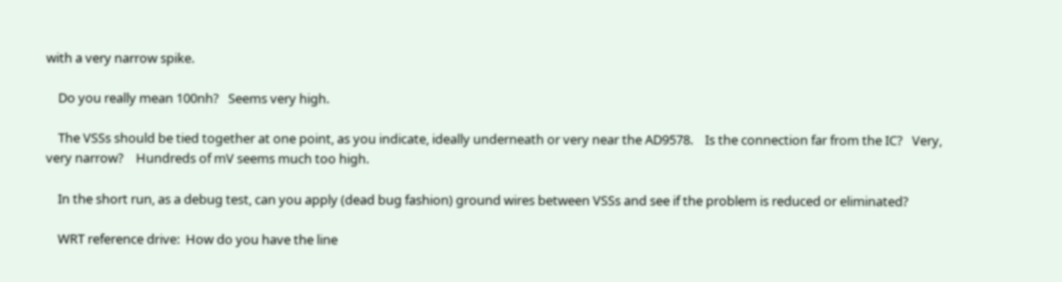with a very narrow spike.

    Do you really mean 100nh?   Seems very high.

    The VSSs should be tied together at one point, as you indicate, ideally underneath or very near the AD9578.    Is the connection far from the IC?   Very, very narrow?    Hundreds of mV seems much too high.

    In the short run, as a debug test, can you apply (dead bug fashion) ground wires between VSSs and see if the problem is reduced or eliminated?

    WRT reference drive:  How do you have the line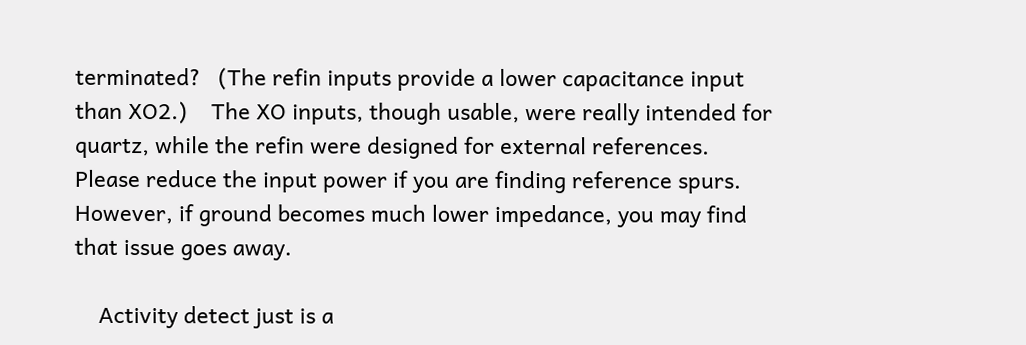terminated?   (The refin inputs provide a lower capacitance input than XO2.)    The XO inputs, though usable, were really intended for quartz, while the refin were designed for external references.     Please reduce the input power if you are finding reference spurs.   However, if ground becomes much lower impedance, you may find that issue goes away.

    Activity detect just is a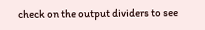check on the output dividers to see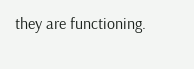they are functioning.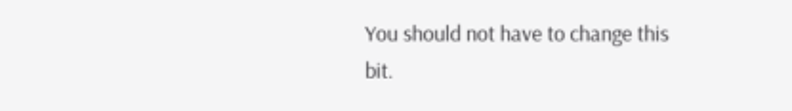You should not have to change this bit.